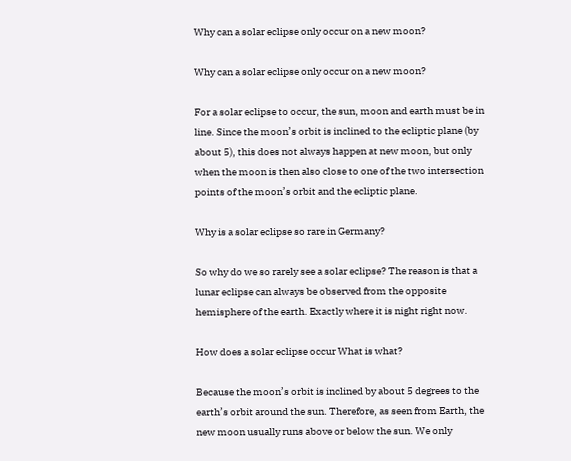Why can a solar eclipse only occur on a new moon?

Why can a solar eclipse only occur on a new moon?

For a solar eclipse to occur, the sun, moon and earth must be in line. Since the moon’s orbit is inclined to the ecliptic plane (by about 5), this does not always happen at new moon, but only when the moon is then also close to one of the two intersection points of the moon’s orbit and the ecliptic plane.

Why is a solar eclipse so rare in Germany?

So why do we so rarely see a solar eclipse? The reason is that a lunar eclipse can always be observed from the opposite hemisphere of the earth. Exactly where it is night right now.

How does a solar eclipse occur What is what?

Because the moon’s orbit is inclined by about 5 degrees to the earth’s orbit around the sun. Therefore, as seen from Earth, the new moon usually runs above or below the sun. We only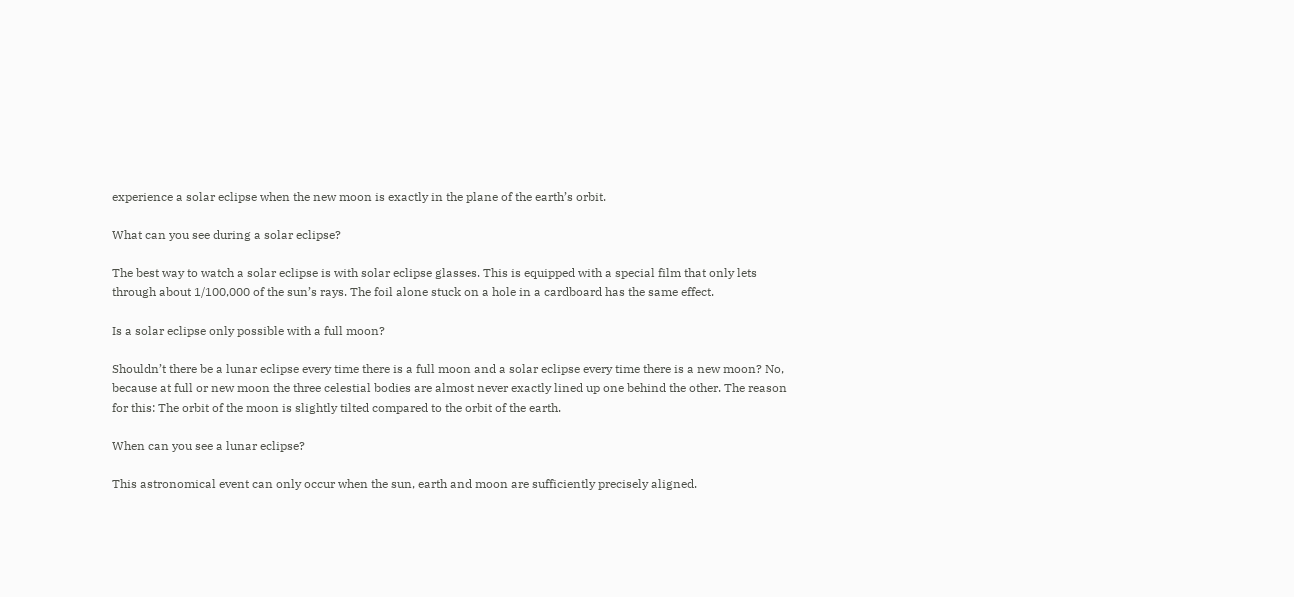experience a solar eclipse when the new moon is exactly in the plane of the earth’s orbit.

What can you see during a solar eclipse?

The best way to watch a solar eclipse is with solar eclipse glasses. This is equipped with a special film that only lets through about 1/100,000 of the sun’s rays. The foil alone stuck on a hole in a cardboard has the same effect.

Is a solar eclipse only possible with a full moon?

Shouldn’t there be a lunar eclipse every time there is a full moon and a solar eclipse every time there is a new moon? No, because at full or new moon the three celestial bodies are almost never exactly lined up one behind the other. The reason for this: The orbit of the moon is slightly tilted compared to the orbit of the earth.

When can you see a lunar eclipse?

This astronomical event can only occur when the sun, earth and moon are sufficiently precisely aligned.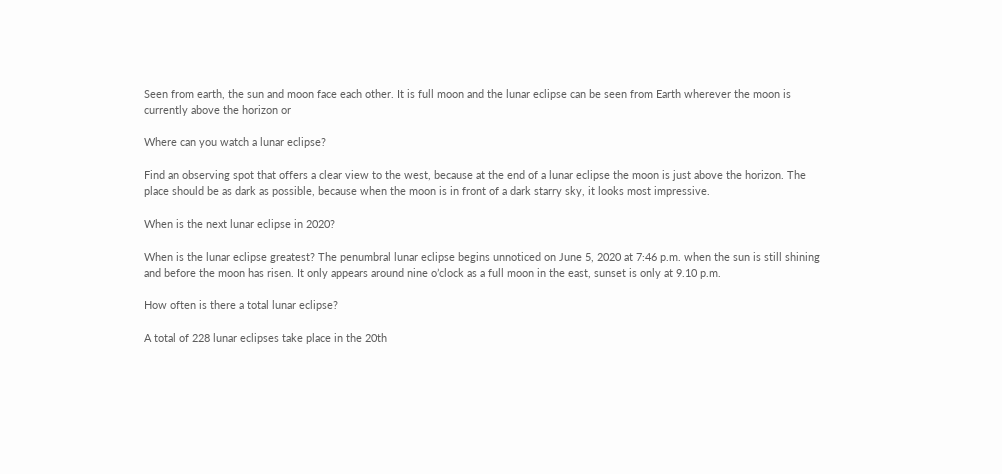Seen from earth, the sun and moon face each other. It is full moon and the lunar eclipse can be seen from Earth wherever the moon is currently above the horizon or

Where can you watch a lunar eclipse?

Find an observing spot that offers a clear view to the west, because at the end of a lunar eclipse the moon is just above the horizon. The place should be as dark as possible, because when the moon is in front of a dark starry sky, it looks most impressive.

When is the next lunar eclipse in 2020?

When is the lunar eclipse greatest? The penumbral lunar eclipse begins unnoticed on June 5, 2020 at 7:46 p.m. when the sun is still shining and before the moon has risen. It only appears around nine o’clock as a full moon in the east, sunset is only at 9.10 p.m.

How often is there a total lunar eclipse?

A total of 228 lunar eclipses take place in the 20th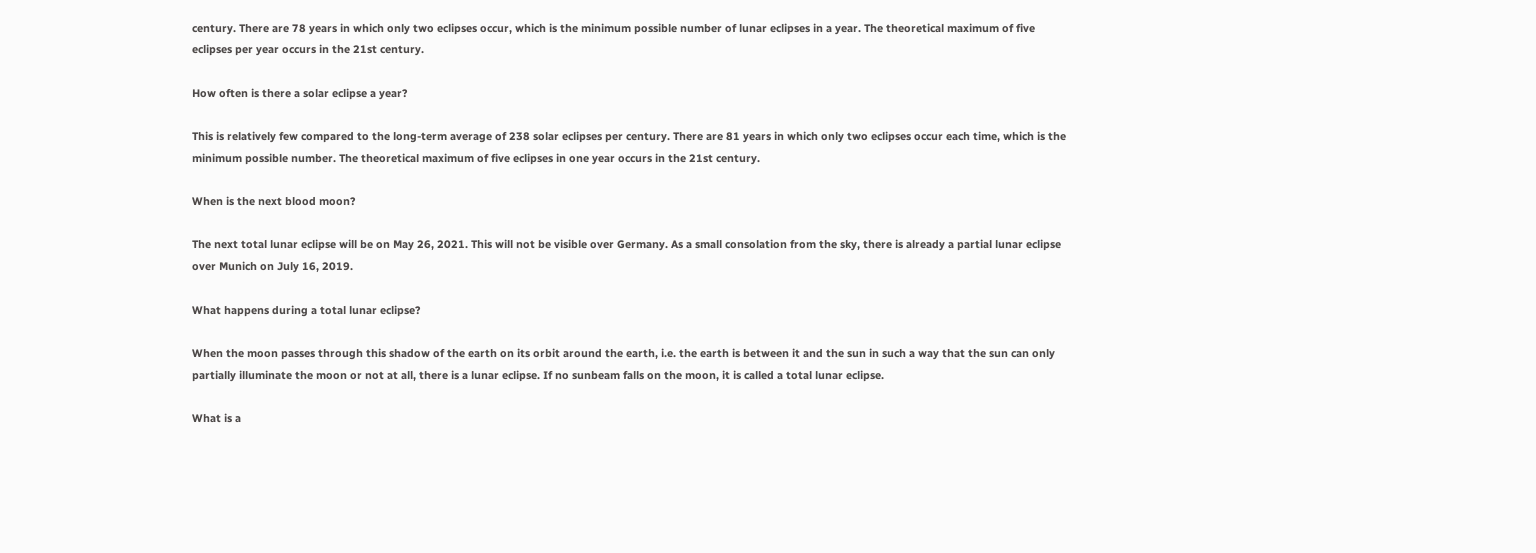century. There are 78 years in which only two eclipses occur, which is the minimum possible number of lunar eclipses in a year. The theoretical maximum of five eclipses per year occurs in the 21st century.

How often is there a solar eclipse a year?

This is relatively few compared to the long-term average of 238 solar eclipses per century. There are 81 years in which only two eclipses occur each time, which is the minimum possible number. The theoretical maximum of five eclipses in one year occurs in the 21st century.

When is the next blood moon?

The next total lunar eclipse will be on May 26, 2021. This will not be visible over Germany. As a small consolation from the sky, there is already a partial lunar eclipse over Munich on July 16, 2019.

What happens during a total lunar eclipse?

When the moon passes through this shadow of the earth on its orbit around the earth, i.e. the earth is between it and the sun in such a way that the sun can only partially illuminate the moon or not at all, there is a lunar eclipse. If no sunbeam falls on the moon, it is called a total lunar eclipse.

What is a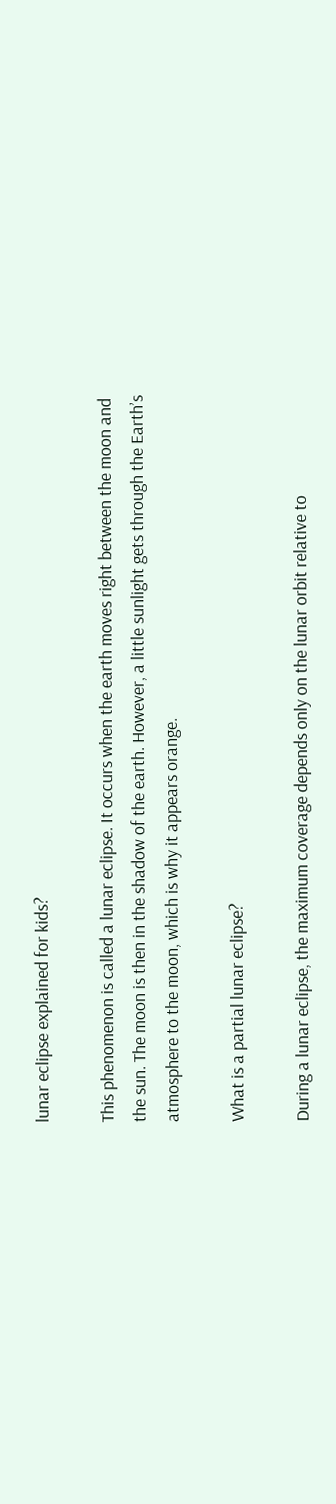lunar eclipse explained for kids?

This phenomenon is called a lunar eclipse. It occurs when the earth moves right between the moon and the sun. The moon is then in the shadow of the earth. However, a little sunlight gets through the Earth’s atmosphere to the moon, which is why it appears orange.

What is a partial lunar eclipse?

During a lunar eclipse, the maximum coverage depends only on the lunar orbit relative to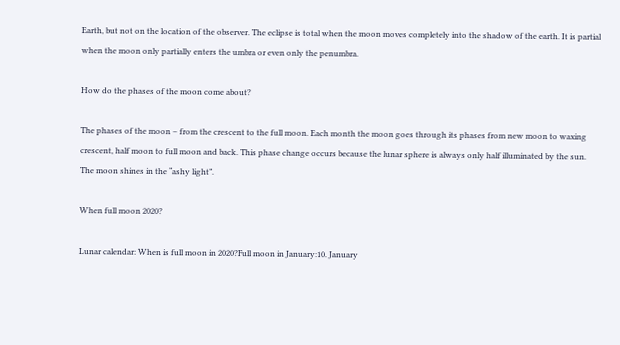Earth, but not on the location of the observer. The eclipse is total when the moon moves completely into the shadow of the earth. It is partial when the moon only partially enters the umbra or even only the penumbra.

How do the phases of the moon come about?

The phases of the moon – from the crescent to the full moon. Each month the moon goes through its phases from new moon to waxing crescent, half moon to full moon and back. This phase change occurs because the lunar sphere is always only half illuminated by the sun. The moon shines in the “ashy light”.

When full moon 2020?

Lunar calendar: When is full moon in 2020?Full moon in January:10. January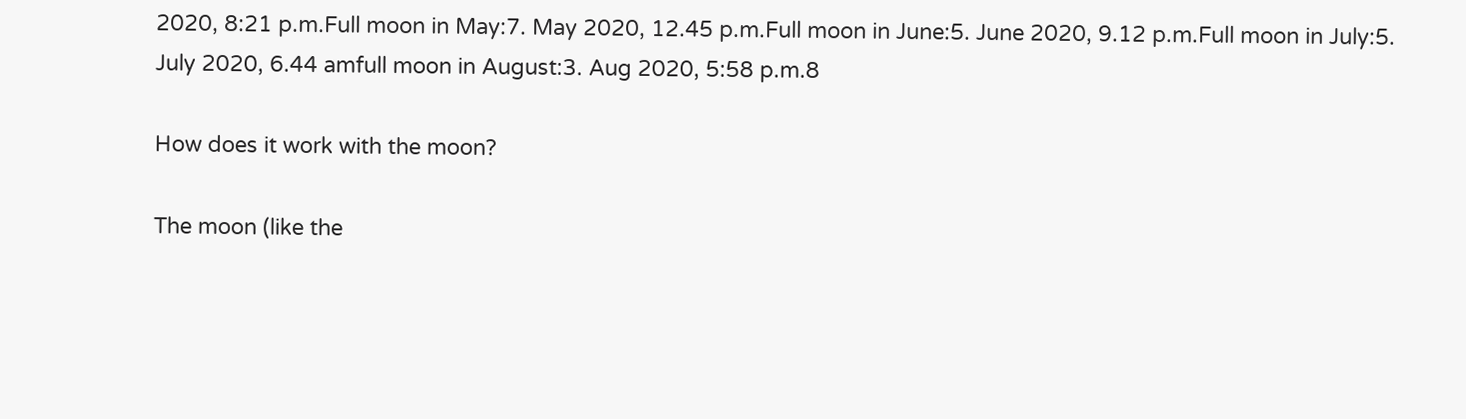2020, 8:21 p.m.Full moon in May:7. May 2020, 12.45 p.m.Full moon in June:5. June 2020, 9.12 p.m.Full moon in July:5. July 2020, 6.44 amfull moon in August:3. Aug 2020, 5:58 p.m.8

How does it work with the moon?

The moon (like the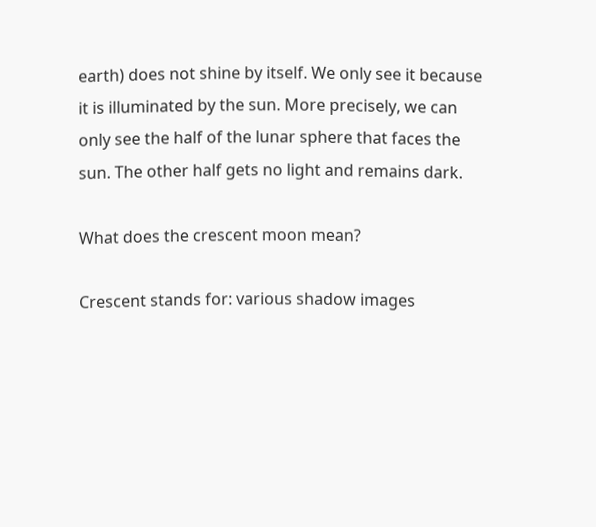earth) does not shine by itself. We only see it because it is illuminated by the sun. More precisely, we can only see the half of the lunar sphere that faces the sun. The other half gets no light and remains dark.

What does the crescent moon mean?

Crescent stands for: various shadow images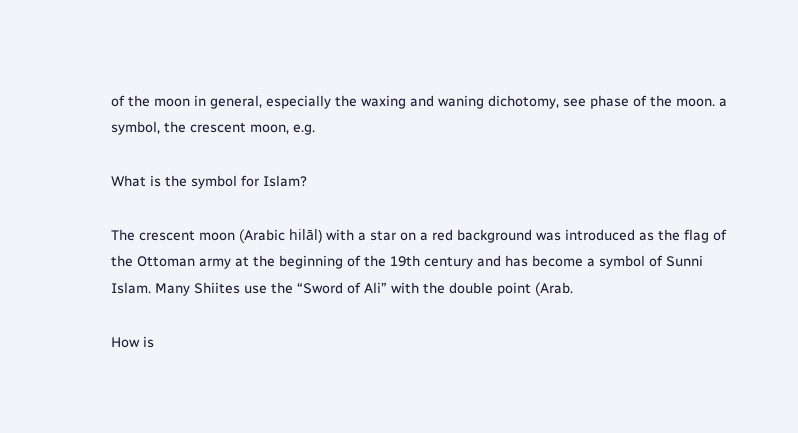of the moon in general, especially the waxing and waning dichotomy, see phase of the moon. a symbol, the crescent moon, e.g.

What is the symbol for Islam?

The crescent moon (Arabic hilāl) with a star on a red background was introduced as the flag of the Ottoman army at the beginning of the 19th century and has become a symbol of Sunni Islam. Many Shiites use the “Sword of Ali” with the double point (Arab.

How is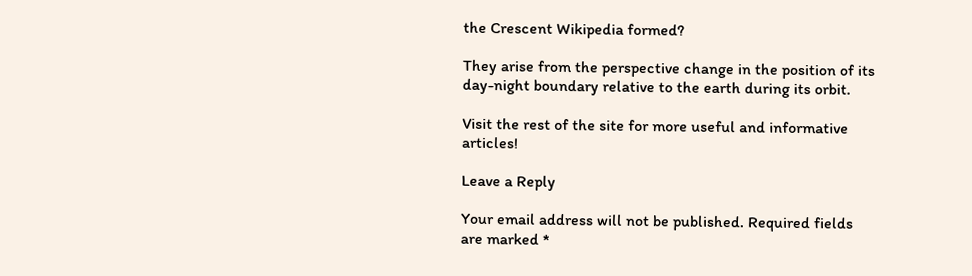the Crescent Wikipedia formed?

They arise from the perspective change in the position of its day-night boundary relative to the earth during its orbit.

Visit the rest of the site for more useful and informative articles!

Leave a Reply

Your email address will not be published. Required fields are marked *